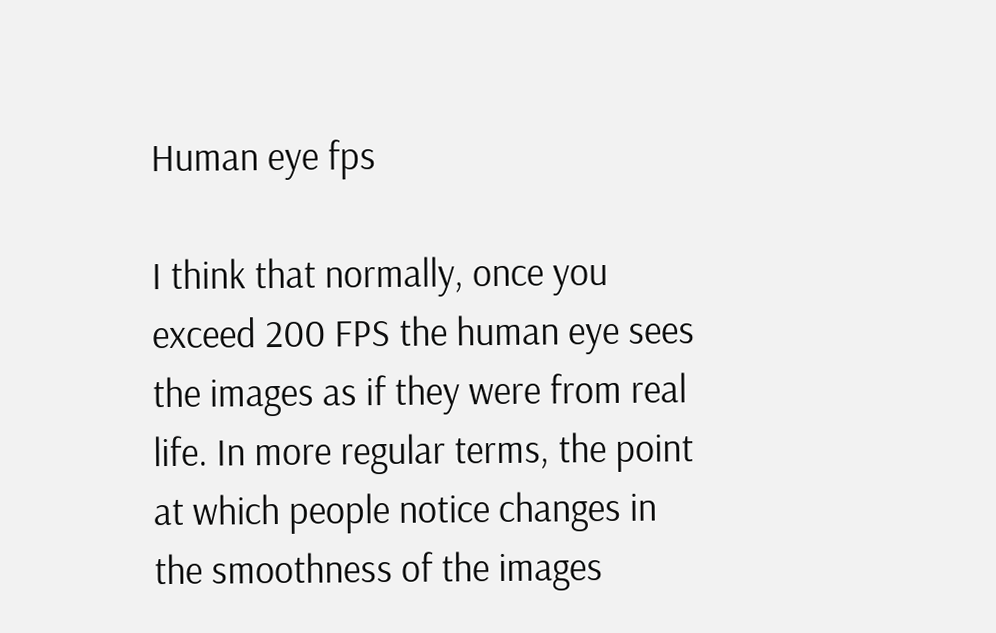Human eye fps

I think that normally, once you exceed 200 FPS the human eye sees the images as if they were from real life. In more regular terms, the point at which people notice changes in the smoothness of the images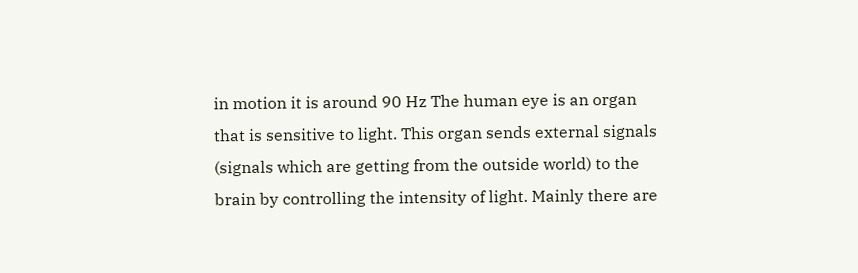in motion it is around 90 Hz The human eye is an organ that is sensitive to light. This organ sends external signals (signals which are getting from the outside world) to the brain by controlling the intensity of light. Mainly there are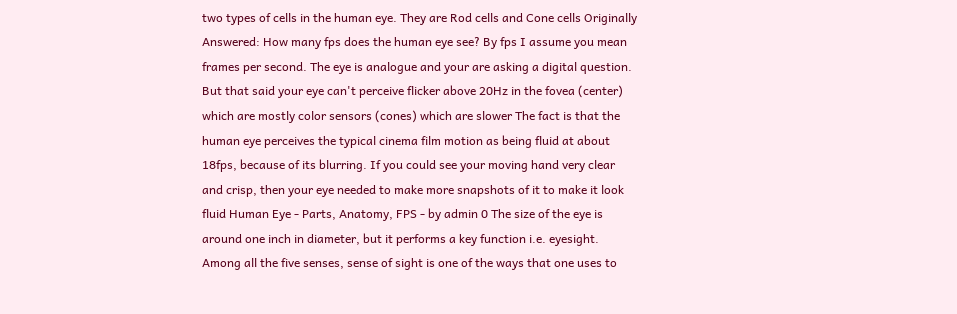two types of cells in the human eye. They are Rod cells and Cone cells Originally Answered: How many fps does the human eye see? By fps I assume you mean frames per second. The eye is analogue and your are asking a digital question. But that said your eye can't perceive flicker above 20Hz in the fovea (center) which are mostly color sensors (cones) which are slower The fact is that the human eye perceives the typical cinema film motion as being fluid at about 18fps, because of its blurring. If you could see your moving hand very clear and crisp, then your eye needed to make more snapshots of it to make it look fluid Human Eye - Parts, Anatomy, FPS - by admin 0 The size of the eye is around one inch in diameter, but it performs a key function i.e. eyesight. Among all the five senses, sense of sight is one of the ways that one uses to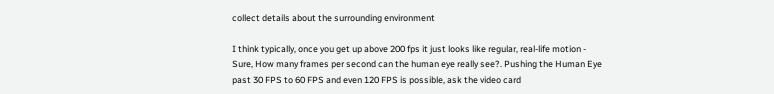collect details about the surrounding environment

I think typically, once you get up above 200 fps it just looks like regular, real-life motion - Sure, How many frames per second can the human eye really see?. Pushing the Human Eye past 30 FPS to 60 FPS and even 120 FPS is possible, ask the video card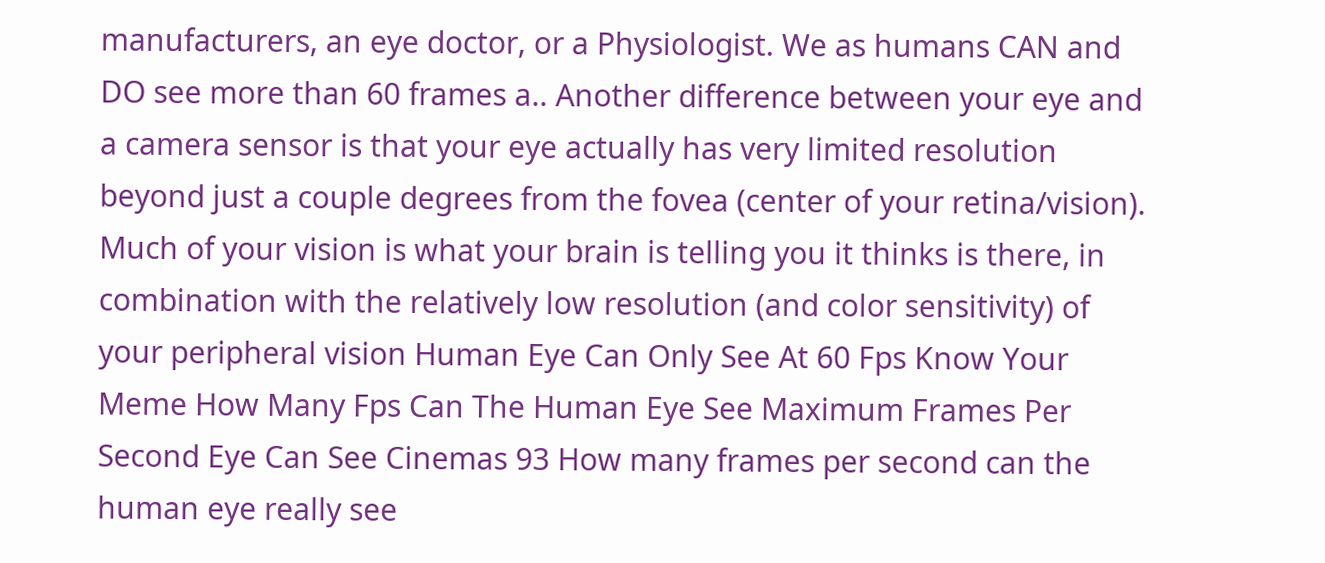manufacturers, an eye doctor, or a Physiologist. We as humans CAN and DO see more than 60 frames a.. Another difference between your eye and a camera sensor is that your eye actually has very limited resolution beyond just a couple degrees from the fovea (center of your retina/vision). Much of your vision is what your brain is telling you it thinks is there, in combination with the relatively low resolution (and color sensitivity) of your peripheral vision Human Eye Can Only See At 60 Fps Know Your Meme How Many Fps Can The Human Eye See Maximum Frames Per Second Eye Can See Cinemas 93 How many frames per second can the human eye really see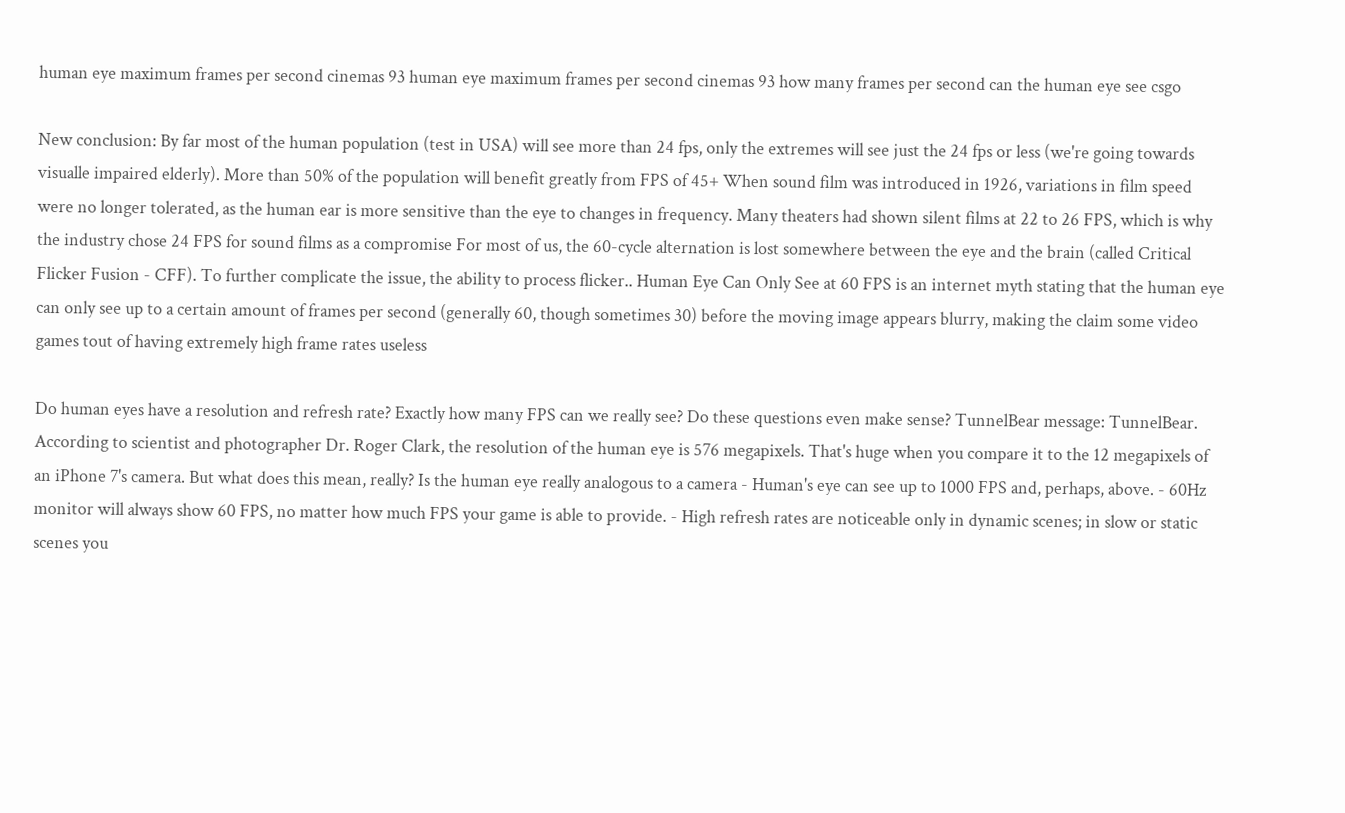human eye maximum frames per second cinemas 93 human eye maximum frames per second cinemas 93 how many frames per second can the human eye see csgo

New conclusion: By far most of the human population (test in USA) will see more than 24 fps, only the extremes will see just the 24 fps or less (we're going towards visualle impaired elderly). More than 50% of the population will benefit greatly from FPS of 45+ When sound film was introduced in 1926, variations in film speed were no longer tolerated, as the human ear is more sensitive than the eye to changes in frequency. Many theaters had shown silent films at 22 to 26 FPS, which is why the industry chose 24 FPS for sound films as a compromise For most of us, the 60-cycle alternation is lost somewhere between the eye and the brain (called Critical Flicker Fusion - CFF). To further complicate the issue, the ability to process flicker.. Human Eye Can Only See at 60 FPS is an internet myth stating that the human eye can only see up to a certain amount of frames per second (generally 60, though sometimes 30) before the moving image appears blurry, making the claim some video games tout of having extremely high frame rates useless

Do human eyes have a resolution and refresh rate? Exactly how many FPS can we really see? Do these questions even make sense? TunnelBear message: TunnelBear. According to scientist and photographer Dr. Roger Clark, the resolution of the human eye is 576 megapixels. That's huge when you compare it to the 12 megapixels of an iPhone 7's camera. But what does this mean, really? Is the human eye really analogous to a camera - Human's eye can see up to 1000 FPS and, perhaps, above. - 60Hz monitor will always show 60 FPS, no matter how much FPS your game is able to provide. - High refresh rates are noticeable only in dynamic scenes; in slow or static scenes you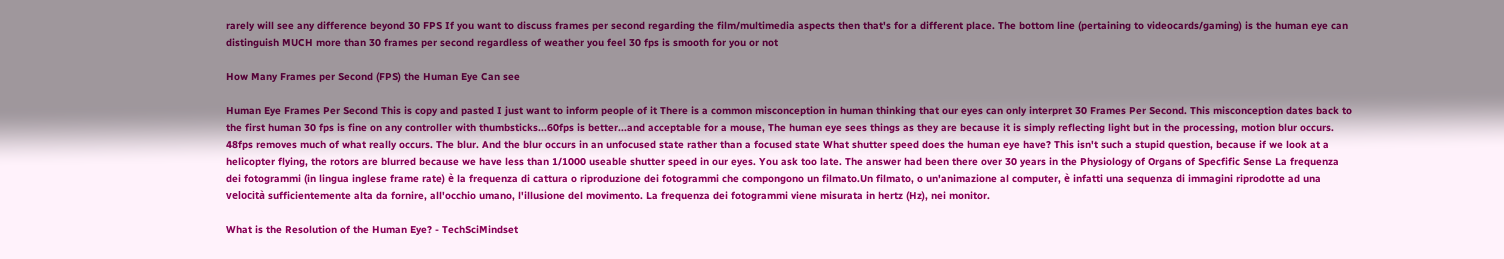rarely will see any difference beyond 30 FPS If you want to discuss frames per second regarding the film/multimedia aspects then that's for a different place. The bottom line (pertaining to videocards/gaming) is the human eye can distinguish MUCH more than 30 frames per second regardless of weather you feel 30 fps is smooth for you or not

How Many Frames per Second (FPS) the Human Eye Can see

Human Eye Frames Per Second This is copy and pasted I just want to inform people of it There is a common misconception in human thinking that our eyes can only interpret 30 Frames Per Second. This misconception dates back to the first human 30 fps is fine on any controller with thumbsticks...60fps is better...and acceptable for a mouse, The human eye sees things as they are because it is simply reflecting light but in the processing, motion blur occurs. 48fps removes much of what really occurs. The blur. And the blur occurs in an unfocused state rather than a focused state What shutter speed does the human eye have? This isn't such a stupid question, because if we look at a helicopter flying, the rotors are blurred because we have less than 1/1000 useable shutter speed in our eyes. You ask too late. The answer had been there over 30 years in the Physiology of Organs of Specfific Sense La frequenza dei fotogrammi (in lingua inglese frame rate) è la frequenza di cattura o riproduzione dei fotogrammi che compongono un filmato.Un filmato, o un'animazione al computer, è infatti una sequenza di immagini riprodotte ad una velocità sufficientemente alta da fornire, all'occhio umano, l'illusione del movimento. La frequenza dei fotogrammi viene misurata in hertz (Hz), nei monitor.

What is the Resolution of the Human Eye? - TechSciMindset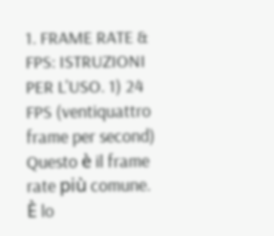1. FRAME RATE & FPS: ISTRUZIONI PER L'USO. 1) 24 FPS (ventiquattro frame per second) Questo è il frame rate più comune. È lo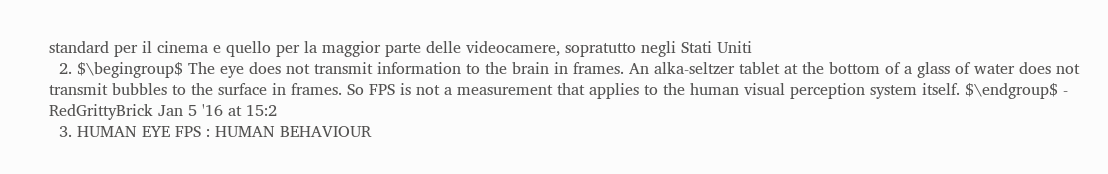standard per il cinema e quello per la maggior parte delle videocamere, sopratutto negli Stati Uniti
  2. $\begingroup$ The eye does not transmit information to the brain in frames. An alka-seltzer tablet at the bottom of a glass of water does not transmit bubbles to the surface in frames. So FPS is not a measurement that applies to the human visual perception system itself. $\endgroup$ - RedGrittyBrick Jan 5 '16 at 15:2
  3. HUMAN EYE FPS : HUMAN BEHAVIOUR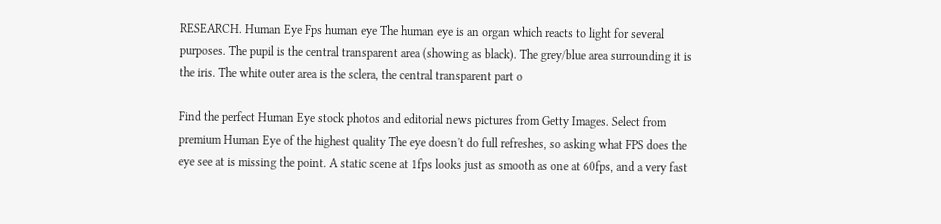RESEARCH. Human Eye Fps human eye The human eye is an organ which reacts to light for several purposes. The pupil is the central transparent area (showing as black). The grey/blue area surrounding it is the iris. The white outer area is the sclera, the central transparent part o

Find the perfect Human Eye stock photos and editorial news pictures from Getty Images. Select from premium Human Eye of the highest quality The eye doesn't do full refreshes, so asking what FPS does the eye see at is missing the point. A static scene at 1fps looks just as smooth as one at 60fps, and a very fast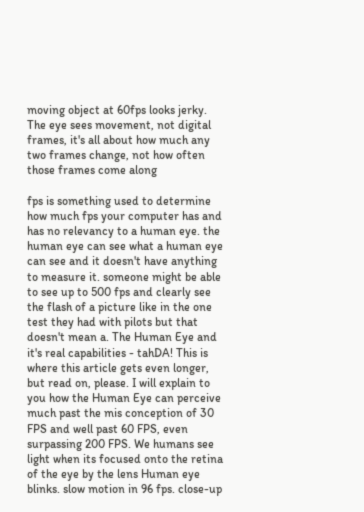moving object at 60fps looks jerky. The eye sees movement, not digital frames, it's all about how much any two frames change, not how often those frames come along

fps is something used to determine how much fps your computer has and has no relevancy to a human eye. the human eye can see what a human eye can see and it doesn't have anything to measure it. someone might be able to see up to 500 fps and clearly see the flash of a picture like in the one test they had with pilots but that doesn't mean a. The Human Eye and it's real capabilities - tahDA! This is where this article gets even longer, but read on, please. I will explain to you how the Human Eye can perceive much past the mis conception of 30 FPS and well past 60 FPS, even surpassing 200 FPS. We humans see light when its focused onto the retina of the eye by the lens Human eye blinks. slow motion in 96 fps. close-up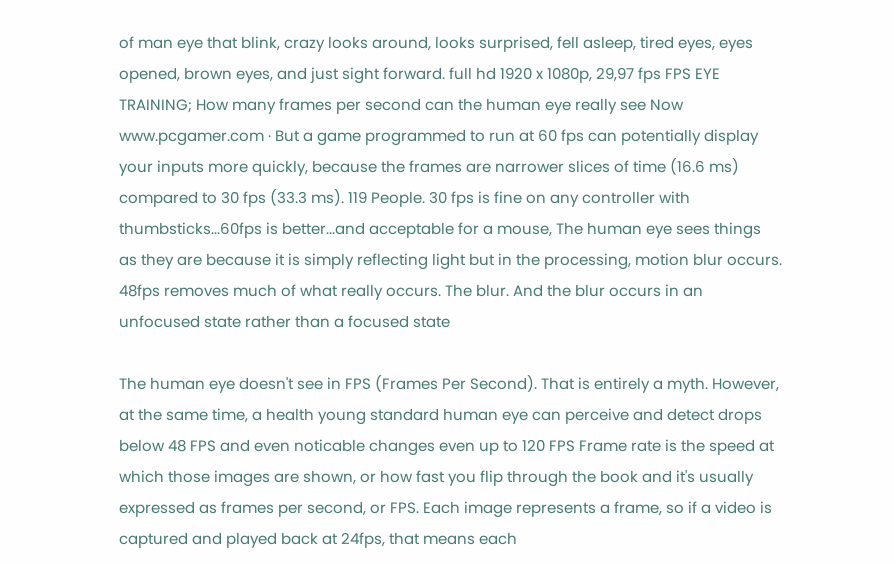of man eye that blink, crazy looks around, looks surprised, fell asleep, tired eyes, eyes opened, brown eyes, and just sight forward. full hd 1920 x 1080p, 29,97 fps FPS EYE TRAINING; How many frames per second can the human eye really see Now www.pcgamer.com · But a game programmed to run at 60 fps can potentially display your inputs more quickly, because the frames are narrower slices of time (16.6 ms) compared to 30 fps (33.3 ms). 119 People. 30 fps is fine on any controller with thumbsticks...60fps is better...and acceptable for a mouse, The human eye sees things as they are because it is simply reflecting light but in the processing, motion blur occurs. 48fps removes much of what really occurs. The blur. And the blur occurs in an unfocused state rather than a focused state

The human eye doesn't see in FPS (Frames Per Second). That is entirely a myth. However, at the same time, a health young standard human eye can perceive and detect drops below 48 FPS and even noticable changes even up to 120 FPS Frame rate is the speed at which those images are shown, or how fast you flip through the book and it's usually expressed as frames per second, or FPS. Each image represents a frame, so if a video is captured and played back at 24fps, that means each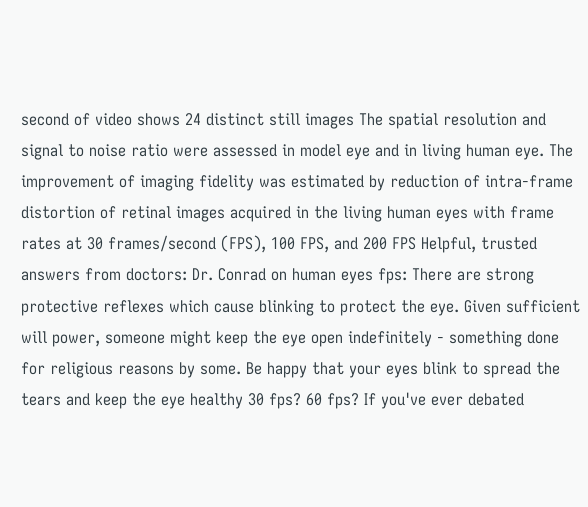second of video shows 24 distinct still images The spatial resolution and signal to noise ratio were assessed in model eye and in living human eye. The improvement of imaging fidelity was estimated by reduction of intra-frame distortion of retinal images acquired in the living human eyes with frame rates at 30 frames/second (FPS), 100 FPS, and 200 FPS Helpful, trusted answers from doctors: Dr. Conrad on human eyes fps: There are strong protective reflexes which cause blinking to protect the eye. Given sufficient will power, someone might keep the eye open indefinitely - something done for religious reasons by some. Be happy that your eyes blink to spread the tears and keep the eye healthy 30 fps? 60 fps? If you've ever debated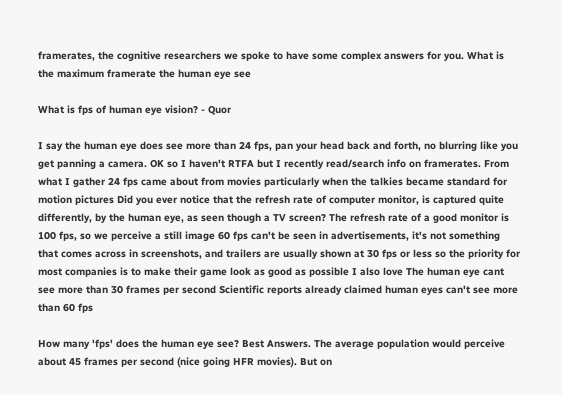framerates, the cognitive researchers we spoke to have some complex answers for you. What is the maximum framerate the human eye see

What is fps of human eye vision? - Quor

I say the human eye does see more than 24 fps, pan your head back and forth, no blurring like you get panning a camera. OK so I haven't RTFA but I recently read/search info on framerates. From what I gather 24 fps came about from movies particularly when the talkies became standard for motion pictures Did you ever notice that the refresh rate of computer monitor, is captured quite differently, by the human eye, as seen though a TV screen? The refresh rate of a good monitor is 100 fps, so we perceive a still image 60 fps can't be seen in advertisements, it's not something that comes across in screenshots, and trailers are usually shown at 30 fps or less so the priority for most companies is to make their game look as good as possible I also love The human eye cant see more than 30 frames per second Scientific reports already claimed human eyes can't see more than 60 fps

How many 'fps' does the human eye see? Best Answers. The average population would perceive about 45 frames per second (nice going HFR movies). But on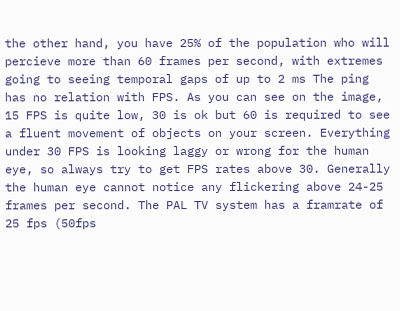the other hand, you have 25% of the population who will percieve more than 60 frames per second, with extremes going to seeing temporal gaps of up to 2 ms The ping has no relation with FPS. As you can see on the image, 15 FPS is quite low, 30 is ok but 60 is required to see a fluent movement of objects on your screen. Everything under 30 FPS is looking laggy or wrong for the human eye, so always try to get FPS rates above 30. Generally the human eye cannot notice any flickering above 24-25 frames per second. The PAL TV system has a framrate of 25 fps (50fps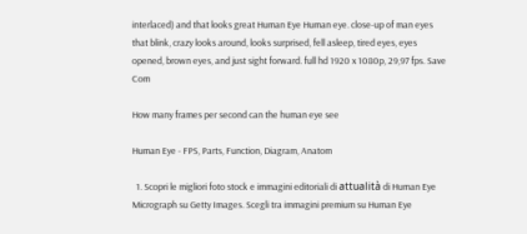interlaced) and that looks great Human Eye Human eye. close-up of man eyes that blink, crazy looks around, looks surprised, fell asleep, tired eyes, eyes opened, brown eyes, and just sight forward. full hd 1920 x 1080p, 29,97 fps. Save Com

How many frames per second can the human eye see

Human Eye - FPS, Parts, Function, Diagram, Anatom

  1. Scopri le migliori foto stock e immagini editoriali di attualità di Human Eye Micrograph su Getty Images. Scegli tra immagini premium su Human Eye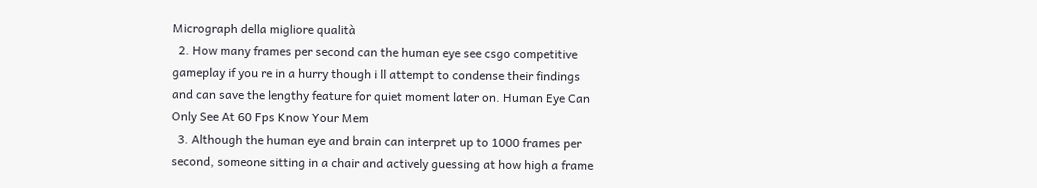Micrograph della migliore qualità
  2. How many frames per second can the human eye see csgo competitive gameplay if you re in a hurry though i ll attempt to condense their findings and can save the lengthy feature for quiet moment later on. Human Eye Can Only See At 60 Fps Know Your Mem
  3. Although the human eye and brain can interpret up to 1000 frames per second, someone sitting in a chair and actively guessing at how high a frame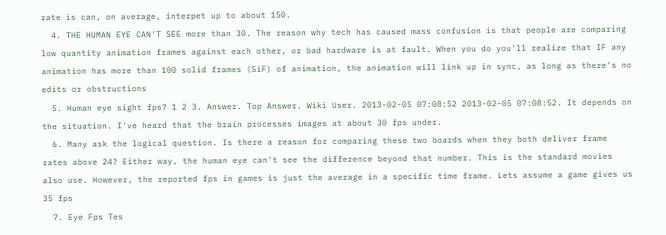rate is can, on average, interpet up to about 150.
  4. THE HUMAN EYE CAN'T SEE more than 30. The reason why tech has caused mass confusion is that people are comparing low quantity animation frames against each other, or bad hardware is at fault. When you do you'll realize that IF any animation has more than 100 solid frames (SiF) of animation, the animation will link up in sync, as long as there's no edits or obstructions
  5. Human eye sight fps? 1 2 3. Answer. Top Answer. Wiki User. 2013-02-05 07:08:52 2013-02-05 07:08:52. It depends on the situation. I've heard that the brain processes images at about 30 fps under.
  6. Many ask the logical question. Is there a reason for comparing these two boards when they both deliver frame rates above 24? Either way, the human eye can't see the difference beyond that number. This is the standard movies also use. However, the reported fps in games is just the average in a specific time frame. Lets assume a game gives us 35 fps
  7. Eye Fps Tes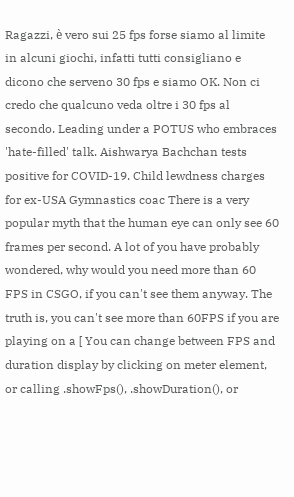Ragazzi, è vero sui 25 fps forse siamo al limite in alcuni giochi, infatti tutti consigliano e dicono che serveno 30 fps e siamo OK. Non ci credo che qualcuno veda oltre i 30 fps al secondo. Leading under a POTUS who embraces 'hate-filled' talk. Aishwarya Bachchan tests positive for COVID-19. Child lewdness charges for ex-USA Gymnastics coac There is a very popular myth that the human eye can only see 60 frames per second. A lot of you have probably wondered, why would you need more than 60 FPS in CSGO, if you can't see them anyway. The truth is, you can't see more than 60FPS if you are playing on a [ You can change between FPS and duration display by clicking on meter element, or calling .showFps(), .showDuration(), or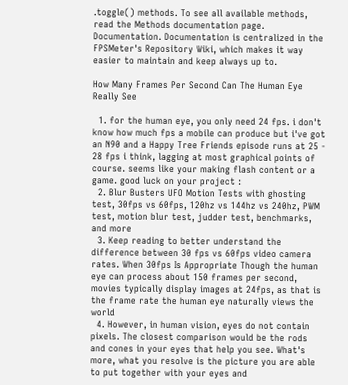.toggle() methods. To see all available methods, read the Methods documentation page. Documentation. Documentation is centralized in the FPSMeter's Repository Wiki, which makes it way easier to maintain and keep always up to.

How Many Frames Per Second Can The Human Eye Really See

  1. for the human eye, you only need 24 fps. i don't know how much fps a mobile can produce but i've got an N90 and a Happy Tree Friends episode runs at 25 - 28 fps i think, lagging at most graphical points of course. seems like your making flash content or a game. good luck on your project :
  2. Blur Busters UFO Motion Tests with ghosting test, 30fps vs 60fps, 120hz vs 144hz vs 240hz, PWM test, motion blur test, judder test, benchmarks, and more
  3. Keep reading to better understand the difference between 30 fps vs 60fps video camera rates. When 30fps Is Appropriate Though the human eye can process about 150 frames per second, movies typically display images at 24fps, as that is the frame rate the human eye naturally views the world
  4. However, in human vision, eyes do not contain pixels. The closest comparison would be the rods and cones in your eyes that help you see. What's more, what you resolve is the picture you are able to put together with your eyes and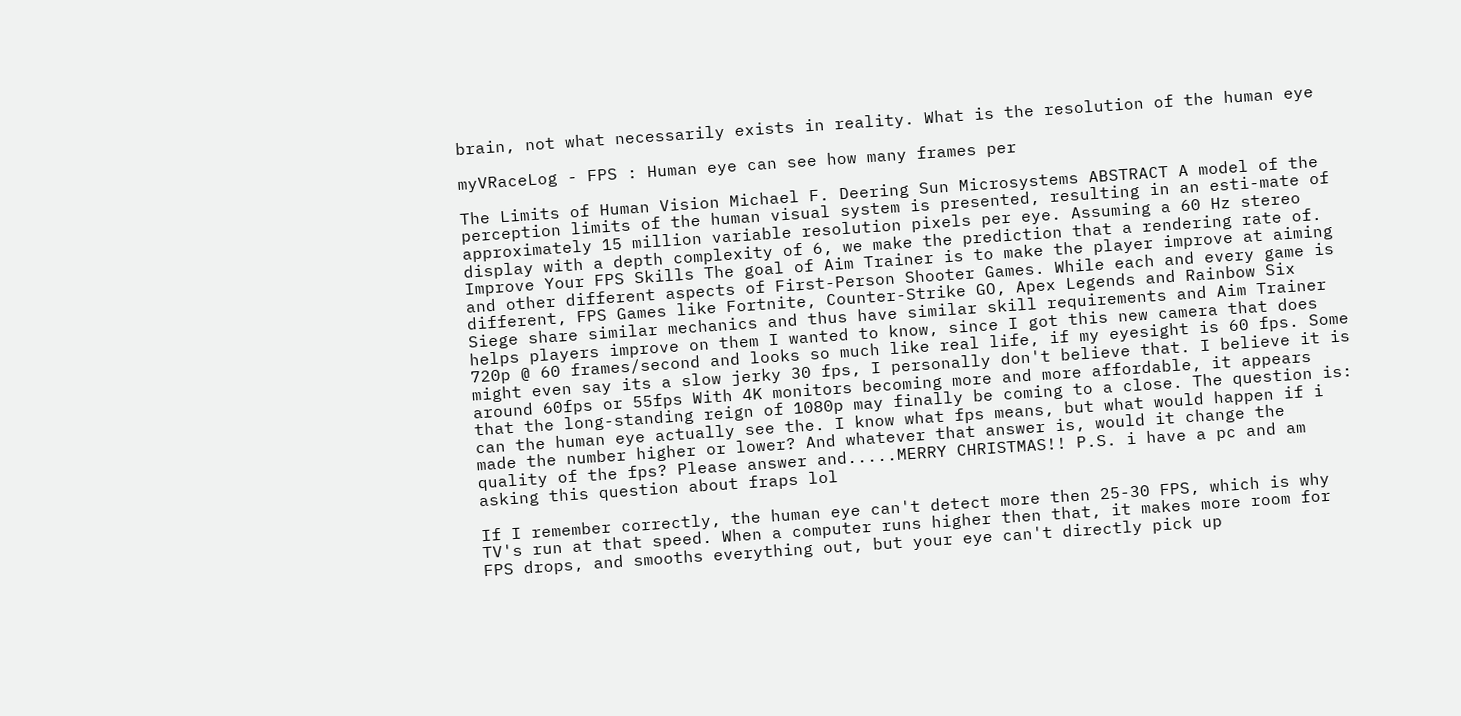brain, not what necessarily exists in reality. What is the resolution of the human eye

myVRaceLog - FPS : Human eye can see how many frames per

The Limits of Human Vision Michael F. Deering Sun Microsystems ABSTRACT A model of the perception limits of the human visual system is presented, resulting in an esti-mate of approximately 15 million variable resolution pixels per eye. Assuming a 60 Hz stereo display with a depth complexity of 6, we make the prediction that a rendering rate of. Improve Your FPS Skills The goal of Aim Trainer is to make the player improve at aiming and other different aspects of First-Person Shooter Games. While each and every game is different, FPS Games like Fortnite, Counter-Strike GO, Apex Legends and Rainbow Six Siege share similar mechanics and thus have similar skill requirements and Aim Trainer helps players improve on them I wanted to know, since I got this new camera that does 720p @ 60 frames/second and looks so much like real life, if my eyesight is 60 fps. Some might even say its a slow jerky 30 fps, I personally don't believe that. I believe it is around 60fps or 55fps With 4K monitors becoming more and more affordable, it appears that the long-standing reign of 1080p may finally be coming to a close. The question is: can the human eye actually see the. I know what fps means, but what would happen if i made the number higher or lower? And whatever that answer is, would it change the quality of the fps? Please answer and.....MERRY CHRISTMAS!! P.S. i have a pc and am asking this question about fraps lol

If I remember correctly, the human eye can't detect more then 25-30 FPS, which is why TV's run at that speed. When a computer runs higher then that, it makes more room for FPS drops, and smooths everything out, but your eye can't directly pick up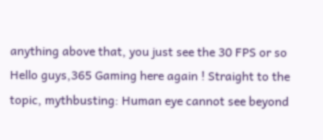anything above that, you just see the 30 FPS or so Hello guys,365 Gaming here again ! Straight to the topic, mythbusting: Human eye cannot see beyond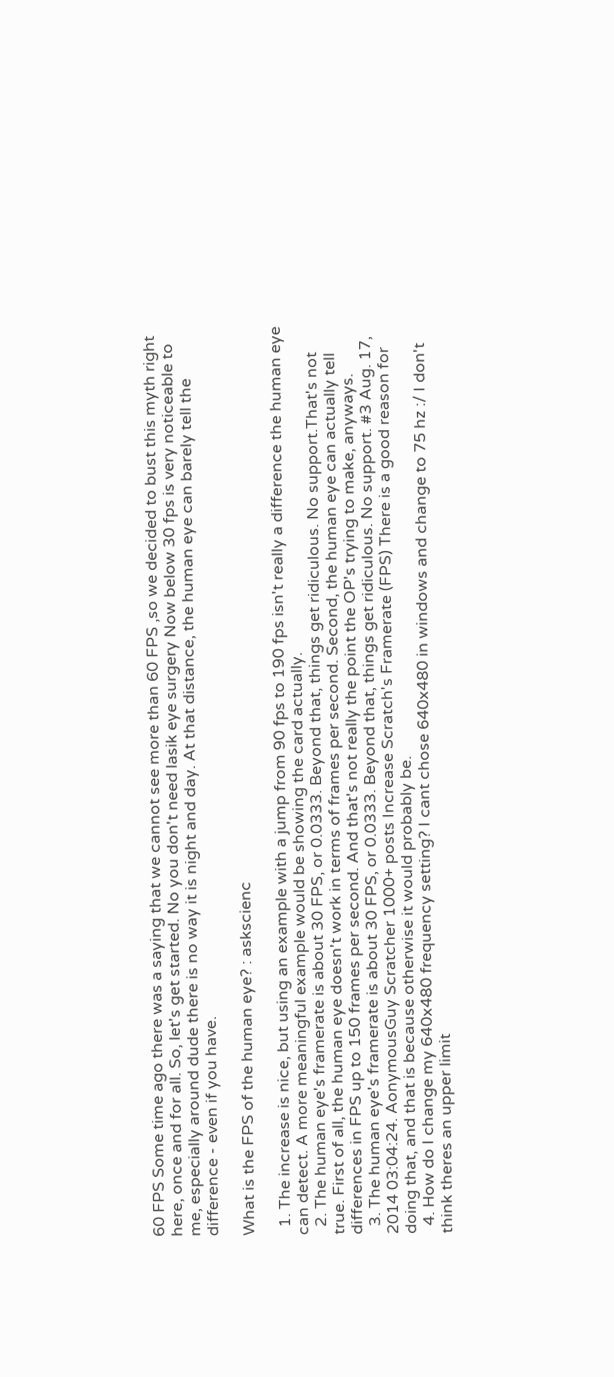60 FPS Some time ago there was a saying that we cannot see more than 60 FPS ,so we decided to bust this myth right here, once and for all. So, let's get started. No you don't need lasik eye surgery Now below 30 fps is very noticeable to me, especially around dude there is no way it is night and day. At that distance, the human eye can barely tell the difference - even if you have.

What is the FPS of the human eye? : askscienc

  1. The increase is nice, but using an example with a jump from 90 fps to 190 fps isn't really a difference the human eye can detect. A more meaningful example would be showing the card actually.
  2. The human eye's framerate is about 30 FPS, or 0.0333. Beyond that, things get ridiculous. No support.That's not true. First of all, the human eye doesn't work in terms of frames per second. Second, the human eye can actually tell differences in FPS up to 150 frames per second. And that's not really the point the OP's trying to make, anyways.
  3. The human eye's framerate is about 30 FPS, or 0.0333. Beyond that, things get ridiculous. No support. #3 Aug. 17, 2014 03:04:24. AonymousGuy Scratcher 1000+ posts Increase Scratch's Framerate (FPS) There is a good reason for doing that, and that is because otherwise it would probably be.
  4. How do I change my 640x480 frequency setting? I cant chose 640x480 in windows and change to 75 hz :/ I don't think theres an upper limit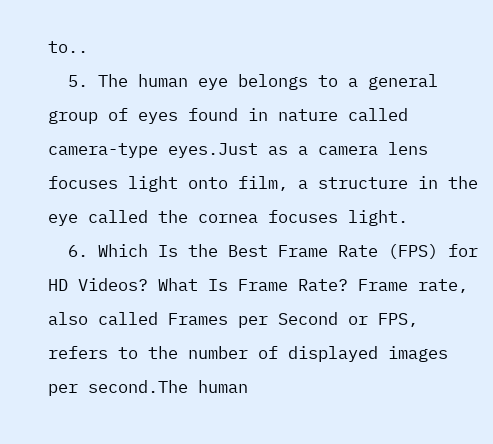to..
  5. The human eye belongs to a general group of eyes found in nature called camera-type eyes.Just as a camera lens focuses light onto film, a structure in the eye called the cornea focuses light.
  6. Which Is the Best Frame Rate (FPS) for HD Videos? What Is Frame Rate? Frame rate, also called Frames per Second or FPS, refers to the number of displayed images per second.The human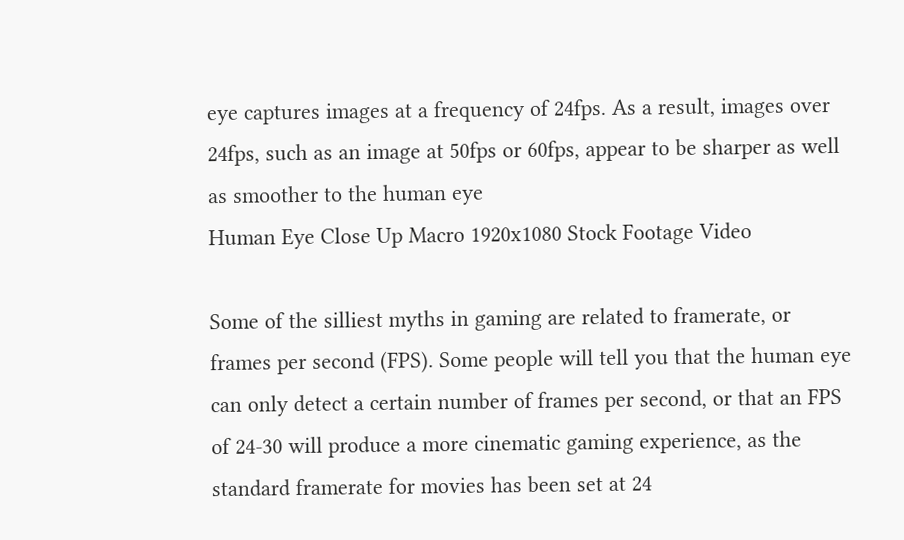eye captures images at a frequency of 24fps. As a result, images over 24fps, such as an image at 50fps or 60fps, appear to be sharper as well as smoother to the human eye
Human Eye Close Up Macro 1920x1080 Stock Footage Video

Some of the silliest myths in gaming are related to framerate, or frames per second (FPS). Some people will tell you that the human eye can only detect a certain number of frames per second, or that an FPS of 24-30 will produce a more cinematic gaming experience, as the standard framerate for movies has been set at 24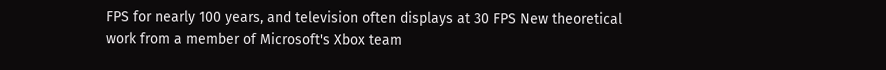FPS for nearly 100 years, and television often displays at 30 FPS New theoretical work from a member of Microsoft's Xbox team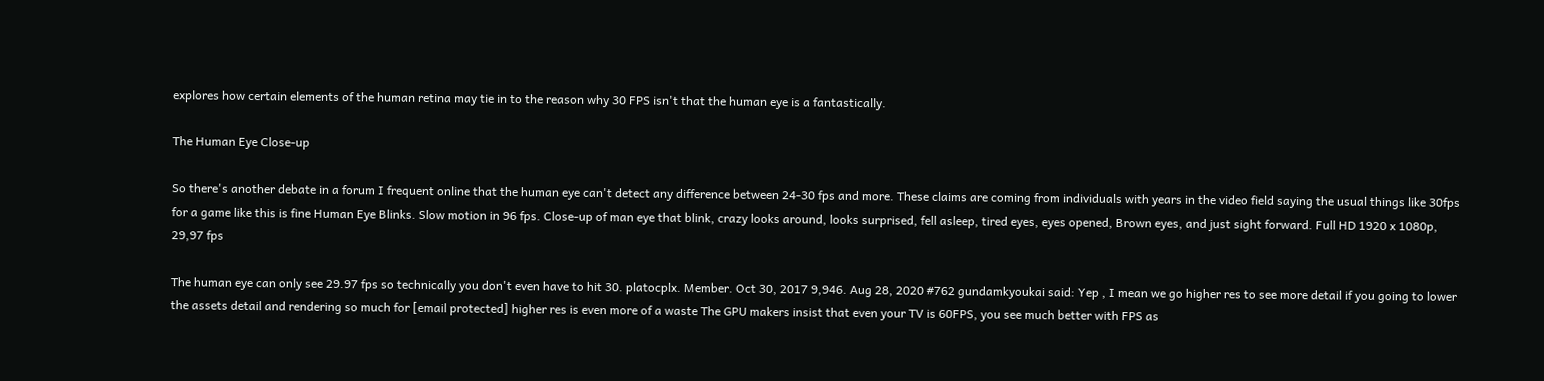explores how certain elements of the human retina may tie in to the reason why 30 FPS isn't that the human eye is a fantastically.

The Human Eye Close-up

So there's another debate in a forum I frequent online that the human eye can't detect any difference between 24-30 fps and more. These claims are coming from individuals with years in the video field saying the usual things like 30fps for a game like this is fine Human Eye Blinks. Slow motion in 96 fps. Close-up of man eye that blink, crazy looks around, looks surprised, fell asleep, tired eyes, eyes opened, Brown eyes, and just sight forward. Full HD 1920 x 1080p, 29,97 fps

The human eye can only see 29.97 fps so technically you don't even have to hit 30. platocplx. Member. Oct 30, 2017 9,946. Aug 28, 2020 #762 gundamkyoukai said: Yep , I mean we go higher res to see more detail if you going to lower the assets detail and rendering so much for [email protected] higher res is even more of a waste The GPU makers insist that even your TV is 60FPS, you see much better with FPS as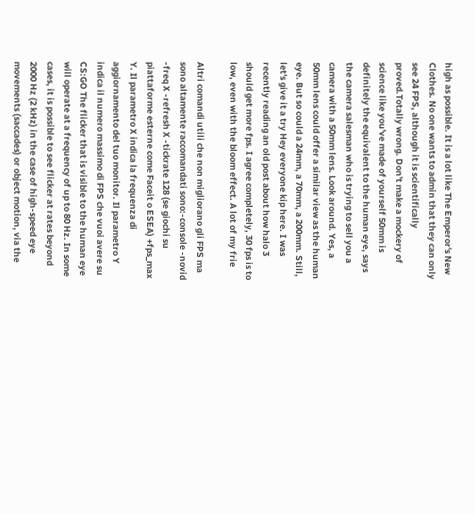high as possible. It is a lot like The Emperor's New Clothes. No one wants to admin that they can only see 24 FPS, although it is scientifically proved.Totally wrong. Don't make a mockery of science like you've made of yourself 50mm is definitely the equivalent to the human eye, says the camera salesman who is trying to sell you a camera with a 50mm lens. Look around. Yes, a 50mm lens could offer a similar view as the human eye. But so could a 24mm, a 70mm, a 200mm. Still, let's give it a try Hey everyone kip here. I was recently reading an old post about how halo 3 should get more fps. I agree completely, 30 fps is to low, even with the bloom effect. A lot of my frie

Altri comandi utili che non migliorano gli FPS ma sono altamente raccomandati sono:-console -novid -freq X -refresh X -tickrate 128 (se giochi su piattaforme esterne come Faceit o ESEA) +fps_max Y. Il parametro X indica la frequenza di aggiornamento del tuo monitor. Il parametro Y indica il numero massimo di FPS che vuoi avere su CS:GO The flicker that is visible to the human eye will operate at a frequency of up to 80 Hz. In some cases, it is possible to see flicker at rates beyond 2000 Hz (2 kHz) in the case of high-speed eye movements (saccades) or object motion, via the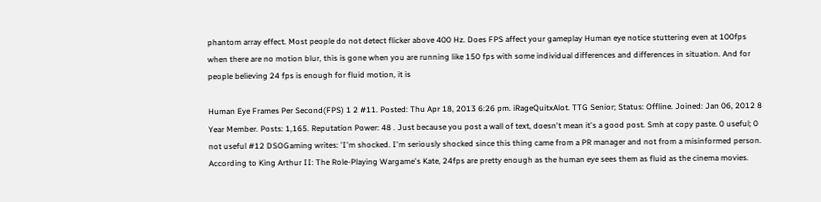phantom array effect. Most people do not detect flicker above 400 Hz. Does FPS affect your gameplay Human eye notice stuttering even at 100fps when there are no motion blur, this is gone when you are running like 150 fps with some individual differences and differences in situation. And for people believing 24 fps is enough for fluid motion, it is

Human Eye Frames Per Second(FPS) 1 2 #11. Posted: Thu Apr 18, 2013 6:26 pm. iRageQuitxAlot. TTG Senior; Status: Offline. Joined: Jan 06, 2012 8 Year Member. Posts: 1,165. Reputation Power: 48 . Just because you post a wall of text, doesn't mean it's a good post. Smh at copy paste. 0 useful; 0 not useful #12 DSOGaming writes: 'I'm shocked. I'm seriously shocked since this thing came from a PR manager and not from a misinformed person. According to King Arthur II: The Role-Playing Wargame's Kate, 24fps are pretty enough as the human eye sees them as fluid as the cinema movies.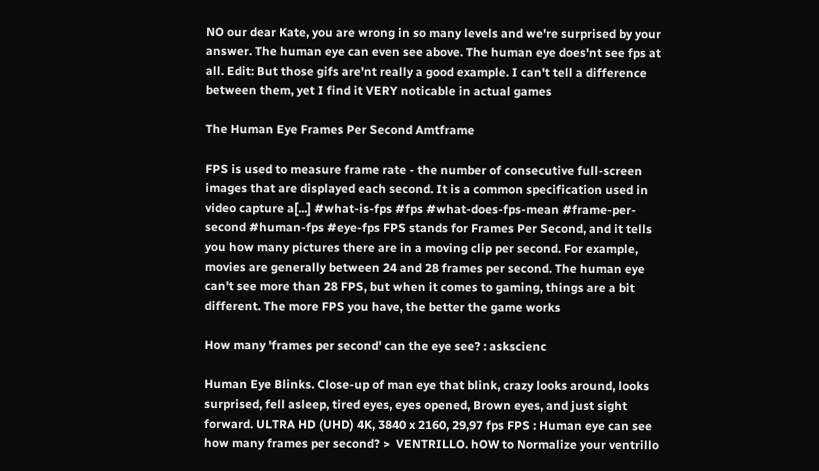NO our dear Kate, you are wrong in so many levels and we're surprised by your answer. The human eye can even see above. The human eye does'nt see fps at all. Edit: But those gifs are'nt really a good example. I can't tell a difference between them, yet I find it VERY noticable in actual games

The Human Eye Frames Per Second Amtframe

FPS is used to measure frame rate - the number of consecutive full-screen images that are displayed each second. It is a common specification used in video capture a[...] #what-is-fps #fps #what-does-fps-mean #frame-per-second #human-fps #eye-fps FPS stands for Frames Per Second, and it tells you how many pictures there are in a moving clip per second. For example, movies are generally between 24 and 28 frames per second. The human eye can't see more than 28 FPS, but when it comes to gaming, things are a bit different. The more FPS you have, the better the game works

How many 'frames per second' can the eye see? : askscienc

Human Eye Blinks. Close-up of man eye that blink, crazy looks around, looks surprised, fell asleep, tired eyes, eyes opened, Brown eyes, and just sight forward. ULTRA HD (UHD) 4K, 3840 x 2160, 29,97 fps FPS : Human eye can see how many frames per second? >  VENTRILLO. hOW to Normalize your ventrillo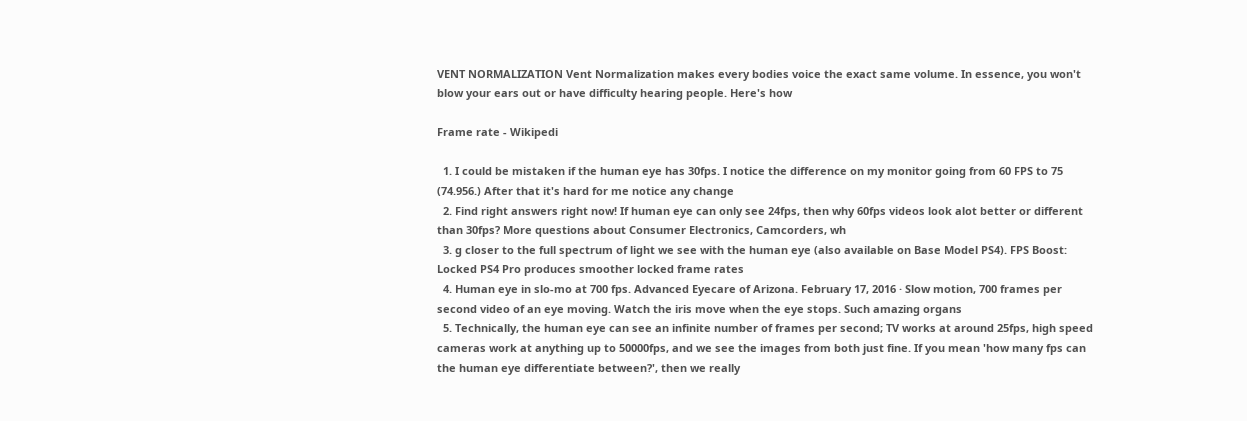VENT NORMALIZATION Vent Normalization makes every bodies voice the exact same volume. In essence, you won't blow your ears out or have difficulty hearing people. Here's how

Frame rate - Wikipedi

  1. I could be mistaken if the human eye has 30fps. I notice the difference on my monitor going from 60 FPS to 75 (74.956.) After that it's hard for me notice any change
  2. Find right answers right now! If human eye can only see 24fps, then why 60fps videos look alot better or different than 30fps? More questions about Consumer Electronics, Camcorders, wh
  3. g closer to the full spectrum of light we see with the human eye (also available on Base Model PS4). FPS Boost: Locked PS4 Pro produces smoother locked frame rates
  4. Human eye in slo-mo at 700 fps. Advanced Eyecare of Arizona. February 17, 2016 · Slow motion, 700 frames per second video of an eye moving. Watch the iris move when the eye stops. Such amazing organs
  5. Technically, the human eye can see an infinite number of frames per second; TV works at around 25fps, high speed cameras work at anything up to 50000fps, and we see the images from both just fine. If you mean 'how many fps can the human eye differentiate between?', then we really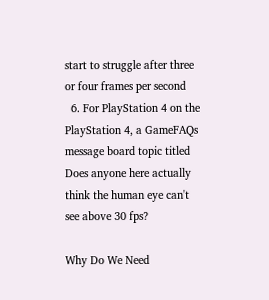start to struggle after three or four frames per second
  6. For PlayStation 4 on the PlayStation 4, a GameFAQs message board topic titled Does anyone here actually think the human eye can't see above 30 fps?

Why Do We Need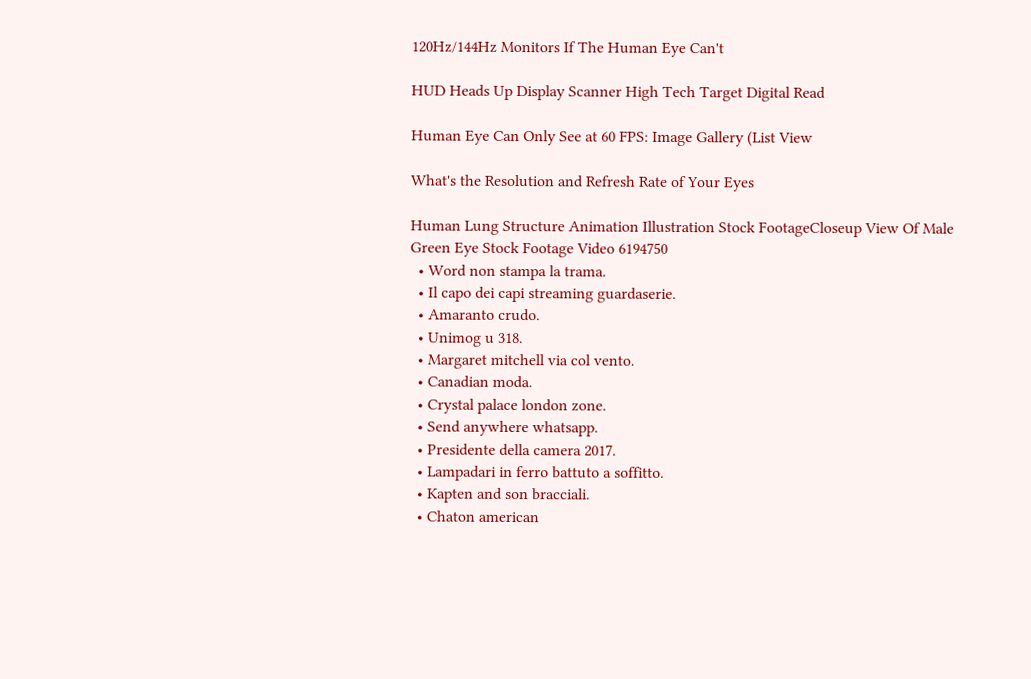120Hz/144Hz Monitors If The Human Eye Can't

HUD Heads Up Display Scanner High Tech Target Digital Read

Human Eye Can Only See at 60 FPS: Image Gallery (List View

What's the Resolution and Refresh Rate of Your Eyes

Human Lung Structure Animation Illustration Stock FootageCloseup View Of Male Green Eye Stock Footage Video 6194750
  • Word non stampa la trama.
  • Il capo dei capi streaming guardaserie.
  • Amaranto crudo.
  • Unimog u 318.
  • Margaret mitchell via col vento.
  • Canadian moda.
  • Crystal palace london zone.
  • Send anywhere whatsapp.
  • Presidente della camera 2017.
  • Lampadari in ferro battuto a soffitto.
  • Kapten and son bracciali.
  • Chaton american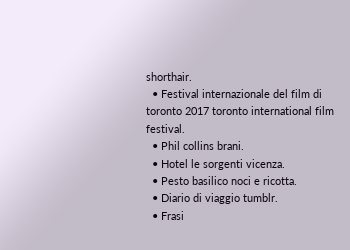shorthair.
  • Festival internazionale del film di toronto 2017 toronto international film festival.
  • Phil collins brani.
  • Hotel le sorgenti vicenza.
  • Pesto basilico noci e ricotta.
  • Diario di viaggio tumblr.
  • Frasi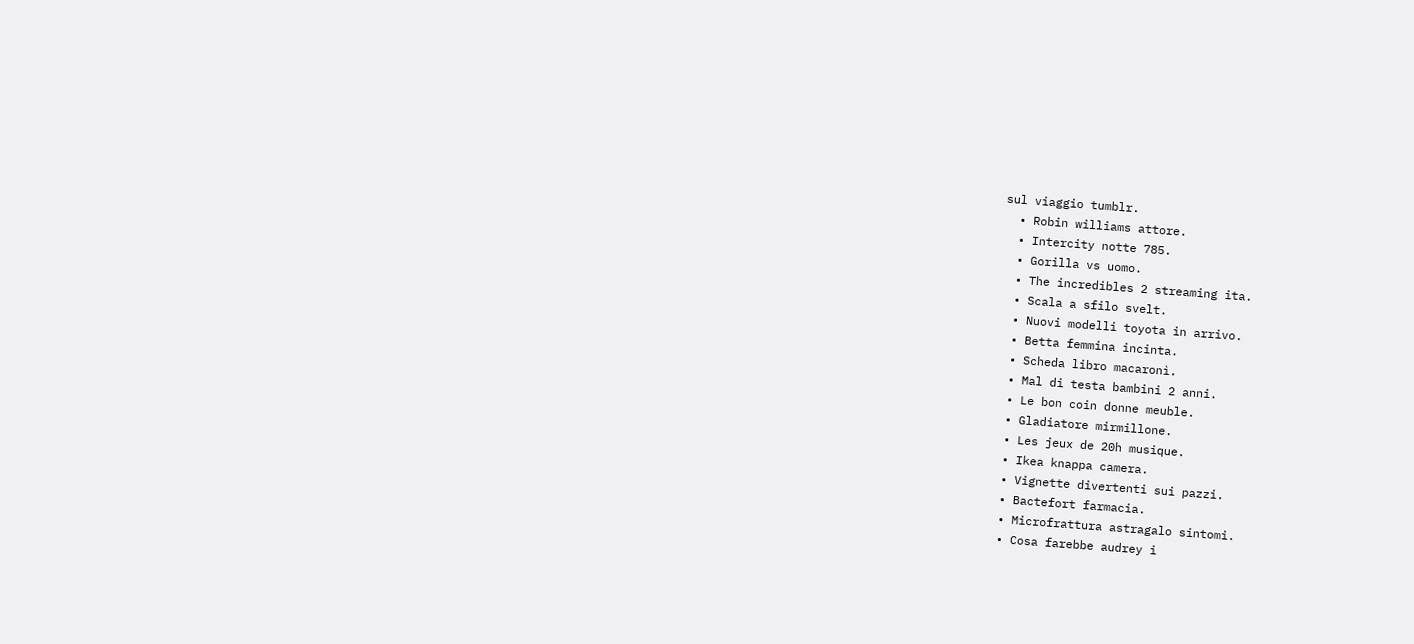sul viaggio tumblr.
  • Robin williams attore.
  • Intercity notte 785.
  • Gorilla vs uomo.
  • The incredibles 2 streaming ita.
  • Scala a sfilo svelt.
  • Nuovi modelli toyota in arrivo.
  • Betta femmina incinta.
  • Scheda libro macaronì.
  • Mal di testa bambini 2 anni.
  • Le bon coin donne meuble.
  • Gladiatore mirmillone.
  • Les jeux de 20h musique.
  • Ikea knappa camera.
  • Vignette divertenti sui pazzi.
  • Bactefort farmacia.
  • Microfrattura astragalo sintomi.
  • Cosa farebbe audrey i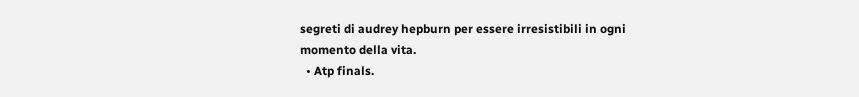segreti di audrey hepburn per essere irresistibili in ogni momento della vita.
  • Atp finals.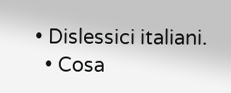• Dislessici italiani.
  • Cosa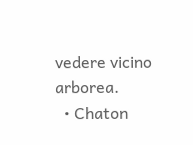vedere vicino arborea.
  • Chaton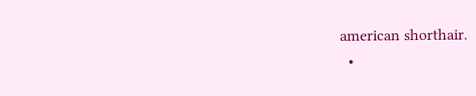american shorthair.
  •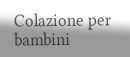Colazione per bambini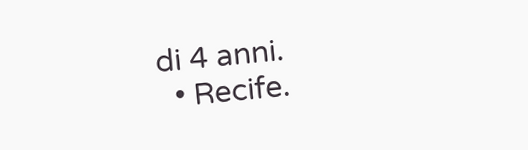di 4 anni.
  • Recife.